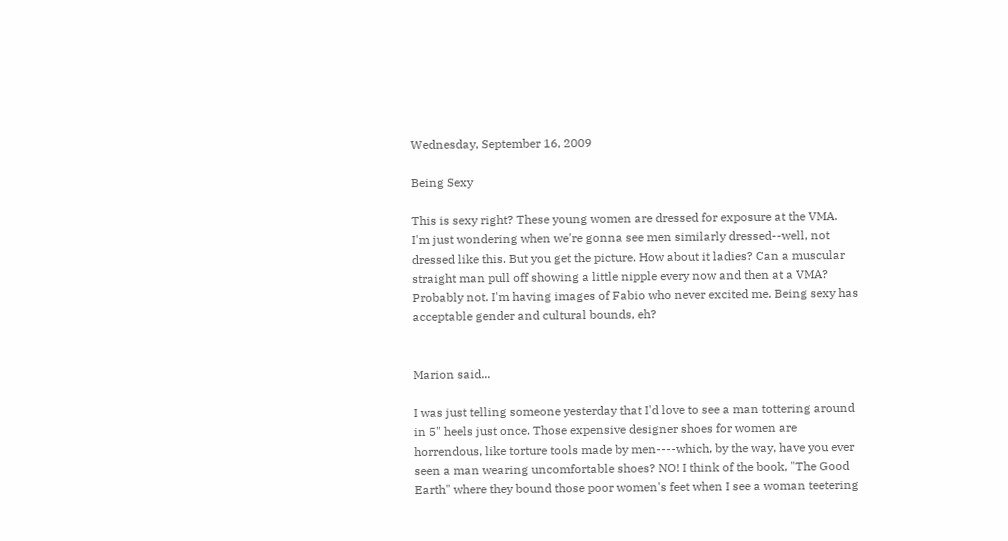Wednesday, September 16, 2009

Being Sexy

This is sexy right? These young women are dressed for exposure at the VMA. I'm just wondering when we're gonna see men similarly dressed--well, not dressed like this. But you get the picture. How about it ladies? Can a muscular straight man pull off showing a little nipple every now and then at a VMA? Probably not. I'm having images of Fabio who never excited me. Being sexy has acceptable gender and cultural bounds, eh?


Marion said...

I was just telling someone yesterday that I'd love to see a man tottering around in 5" heels just once. Those expensive designer shoes for women are horrendous, like torture tools made by men----which, by the way, have you ever seen a man wearing uncomfortable shoes? NO! I think of the book, "The Good Earth" where they bound those poor women's feet when I see a woman teetering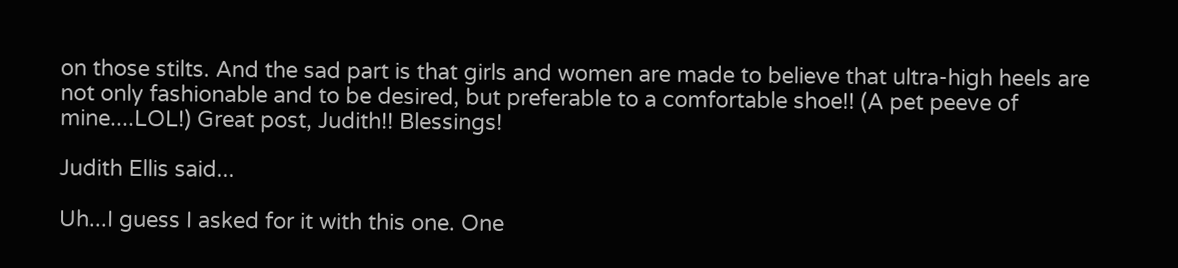on those stilts. And the sad part is that girls and women are made to believe that ultra-high heels are not only fashionable and to be desired, but preferable to a comfortable shoe!! (A pet peeve of mine....LOL!) Great post, Judith!! Blessings!

Judith Ellis said...

Uh...I guess I asked for it with this one. One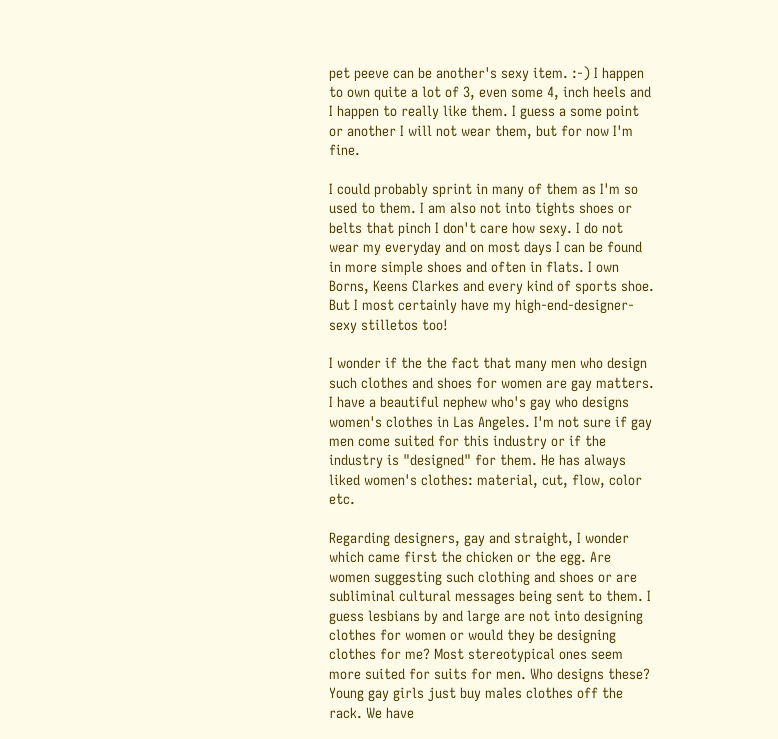pet peeve can be another's sexy item. :-) I happen to own quite a lot of 3, even some 4, inch heels and I happen to really like them. I guess a some point or another I will not wear them, but for now I'm fine.

I could probably sprint in many of them as I'm so used to them. I am also not into tights shoes or belts that pinch I don't care how sexy. I do not wear my everyday and on most days I can be found in more simple shoes and often in flats. I own Borns, Keens Clarkes and every kind of sports shoe. But I most certainly have my high-end-designer-sexy stilletos too!

I wonder if the the fact that many men who design such clothes and shoes for women are gay matters. I have a beautiful nephew who's gay who designs women's clothes in Las Angeles. I'm not sure if gay men come suited for this industry or if the industry is "designed" for them. He has always liked women's clothes: material, cut, flow, color etc.

Regarding designers, gay and straight, I wonder which came first the chicken or the egg. Are women suggesting such clothing and shoes or are subliminal cultural messages being sent to them. I guess lesbians by and large are not into designing clothes for women or would they be designing clothes for me? Most stereotypical ones seem more suited for suits for men. Who designs these? Young gay girls just buy males clothes off the rack. We have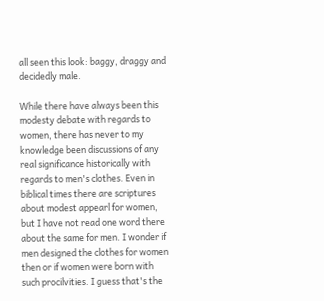all seen this look: baggy, draggy and decidedly male.

While there have always been this modesty debate with regards to women, there has never to my knowledge been discussions of any real significance historically with regards to men's clothes. Even in biblical times there are scriptures about modest appearl for women, but I have not read one word there about the same for men. I wonder if men designed the clothes for women then or if women were born with such procilvities. I guess that's the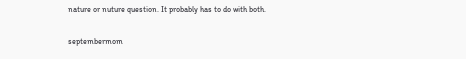nature or nuture question. It probably has to do with both.

septembermom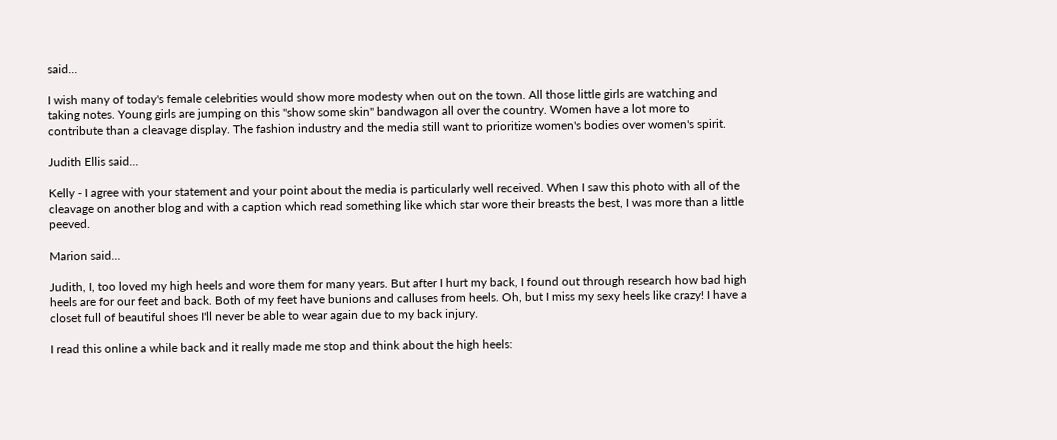said...

I wish many of today's female celebrities would show more modesty when out on the town. All those little girls are watching and taking notes. Young girls are jumping on this "show some skin" bandwagon all over the country. Women have a lot more to contribute than a cleavage display. The fashion industry and the media still want to prioritize women's bodies over women's spirit.

Judith Ellis said...

Kelly - I agree with your statement and your point about the media is particularly well received. When I saw this photo with all of the cleavage on another blog and with a caption which read something like which star wore their breasts the best, I was more than a little peeved.

Marion said...

Judith, I, too loved my high heels and wore them for many years. But after I hurt my back, I found out through research how bad high heels are for our feet and back. Both of my feet have bunions and calluses from heels. Oh, but I miss my sexy heels like crazy! I have a closet full of beautiful shoes I'll never be able to wear again due to my back injury.

I read this online a while back and it really made me stop and think about the high heels: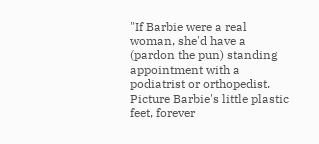"If Barbie were a real woman, she'd have a (pardon the pun) standing appointment with a podiatrist or orthopedist. Picture Barbie's little plastic feet, forever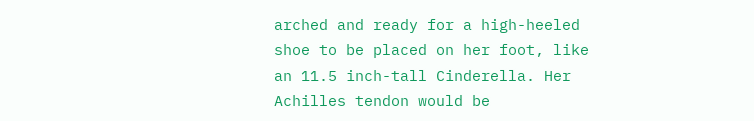arched and ready for a high-heeled shoe to be placed on her foot, like an 11.5 inch-tall Cinderella. Her Achilles tendon would be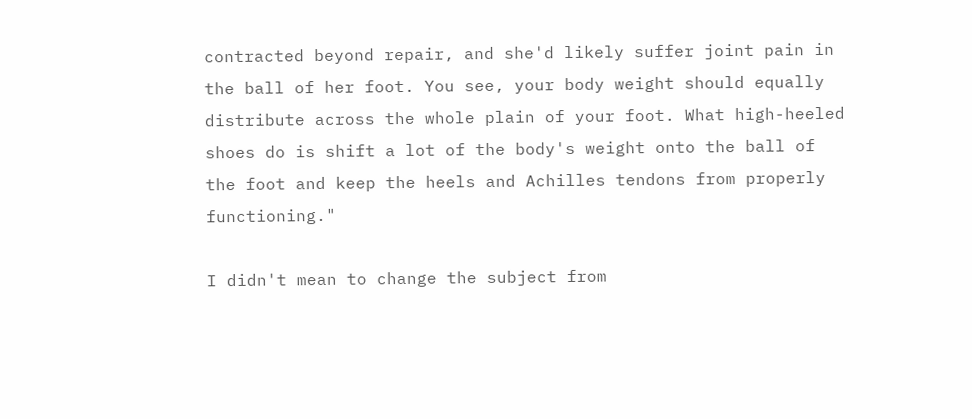contracted beyond repair, and she'd likely suffer joint pain in the ball of her foot. You see, your body weight should equally distribute across the whole plain of your foot. What high-heeled shoes do is shift a lot of the body's weight onto the ball of the foot and keep the heels and Achilles tendons from properly functioning."

I didn't mean to change the subject from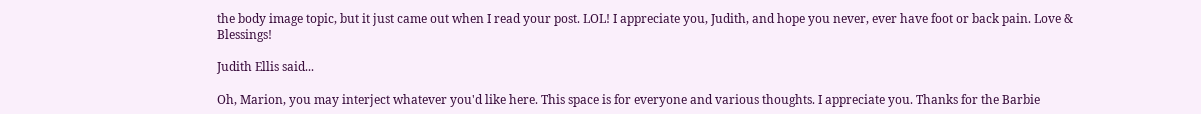the body image topic, but it just came out when I read your post. LOL! I appreciate you, Judith, and hope you never, ever have foot or back pain. Love & Blessings!

Judith Ellis said...

Oh, Marion, you may interject whatever you'd like here. This space is for everyone and various thoughts. I appreciate you. Thanks for the Barbie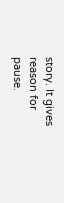story. It gives reason for pause.